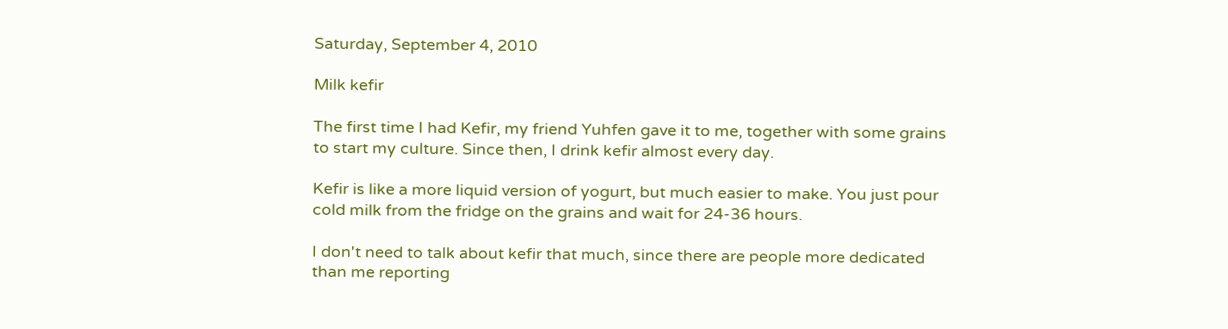Saturday, September 4, 2010

Milk kefir

The first time I had Kefir, my friend Yuhfen gave it to me, together with some grains to start my culture. Since then, I drink kefir almost every day.

Kefir is like a more liquid version of yogurt, but much easier to make. You just pour cold milk from the fridge on the grains and wait for 24-36 hours.

I don't need to talk about kefir that much, since there are people more dedicated than me reporting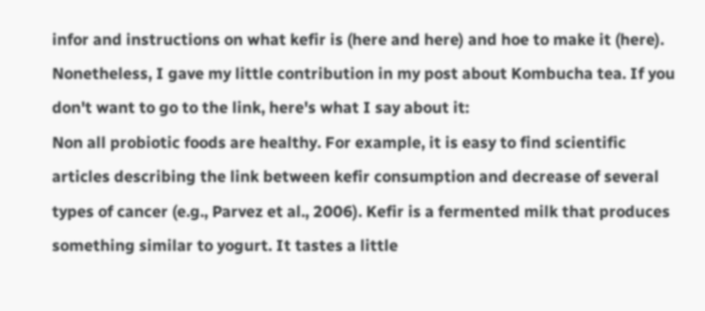infor and instructions on what kefir is (here and here) and hoe to make it (here). Nonetheless, I gave my little contribution in my post about Kombucha tea. If you don't want to go to the link, here's what I say about it:
Non all probiotic foods are healthy. For example, it is easy to find scientific articles describing the link between kefir consumption and decrease of several types of cancer (e.g., Parvez et al., 2006). Kefir is a fermented milk that produces something similar to yogurt. It tastes a little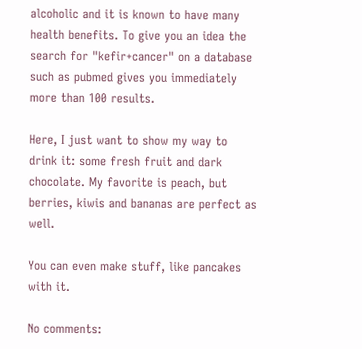alcoholic and it is known to have many health benefits. To give you an idea the search for "kefir+cancer" on a database such as pubmed gives you immediately more than 100 results.

Here, I just want to show my way to drink it: some fresh fruit and dark chocolate. My favorite is peach, but berries, kiwis and bananas are perfect as well.

You can even make stuff, like pancakes with it.

No comments: